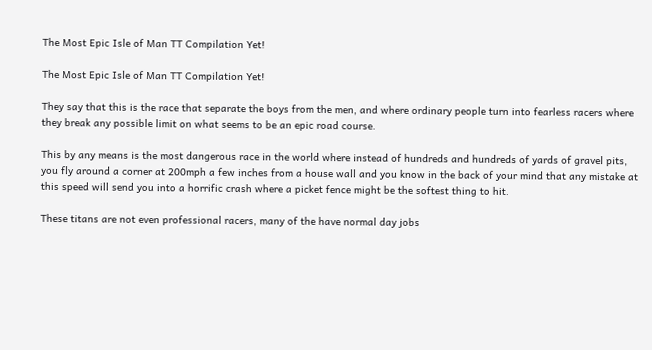The Most Epic Isle of Man TT Compilation Yet!

The Most Epic Isle of Man TT Compilation Yet!

They say that this is the race that separate the boys from the men, and where ordinary people turn into fearless racers where they break any possible limit on what seems to be an epic road course.

This by any means is the most dangerous race in the world where instead of hundreds and hundreds of yards of gravel pits, you fly around a corner at 200mph a few inches from a house wall and you know in the back of your mind that any mistake at this speed will send you into a horrific crash where a picket fence might be the softest thing to hit.

These titans are not even professional racers, many of the have normal day jobs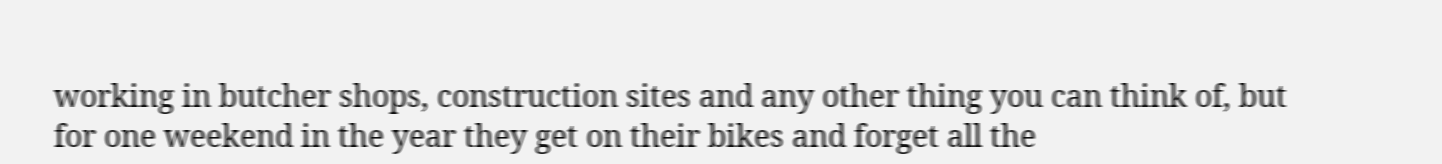working in butcher shops, construction sites and any other thing you can think of, but for one weekend in the year they get on their bikes and forget all the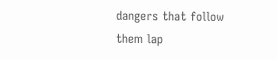dangers that follow them lap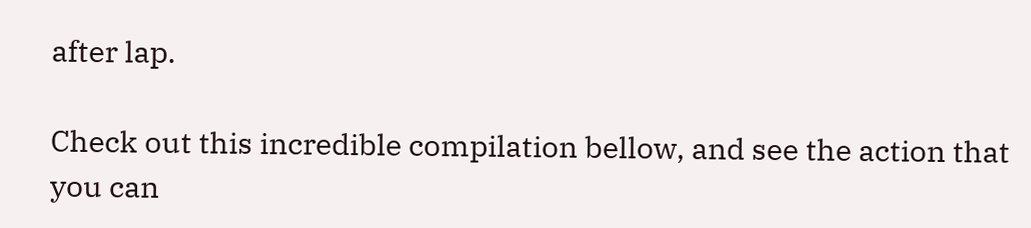after lap.

Check out this incredible compilation bellow, and see the action that you can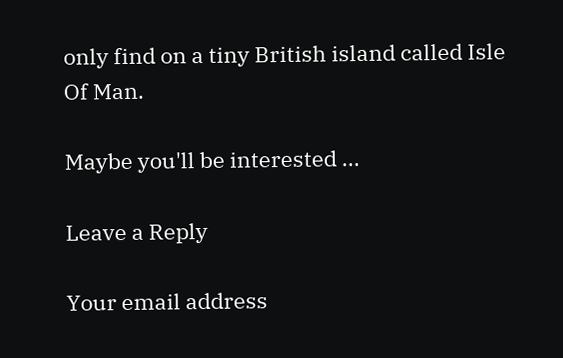only find on a tiny British island called Isle Of Man.

Maybe you'll be interested ...

Leave a Reply

Your email address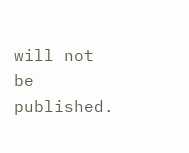will not be published.